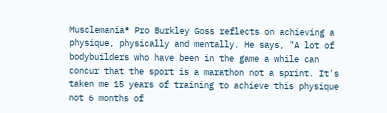Musclemania® Pro Burkley Goss reflects on achieving a physique, physically and mentally. He says, "A lot of bodybuilders who have been in the game a while can concur that the sport is a marathon not a sprint. It's taken me 15 years of training to achieve this physique not 6 months of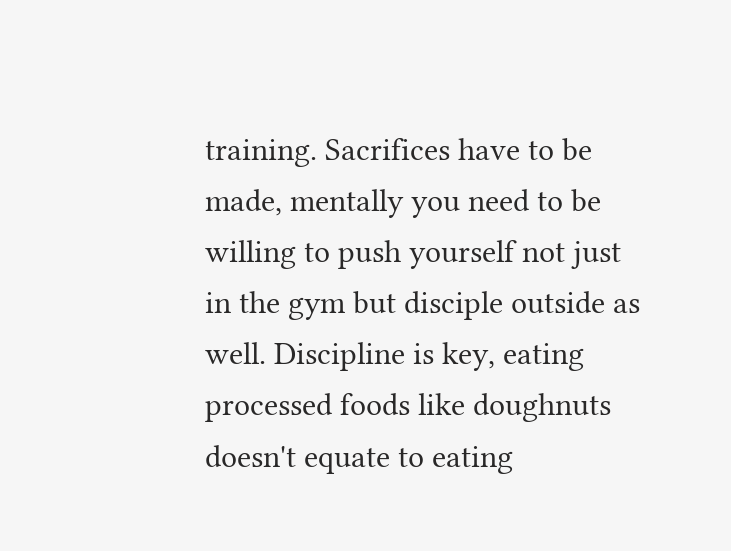training. Sacrifices have to be made, mentally you need to be willing to push yourself not just in the gym but disciple outside as well. Discipline is key, eating processed foods like doughnuts doesn't equate to eating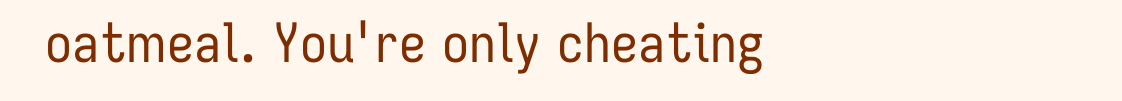oatmeal. You're only cheating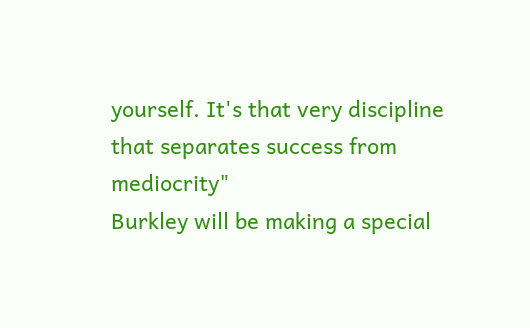yourself. It's that very discipline that separates success from mediocrity"
Burkley will be making a special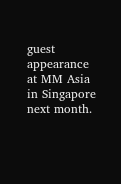guest appearance at MM Asia in Singapore next month.